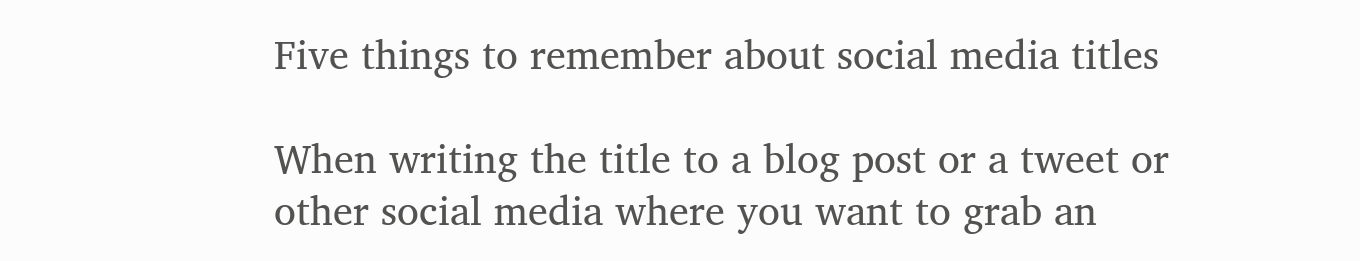Five things to remember about social media titles

When writing the title to a blog post or a tweet or other social media where you want to grab an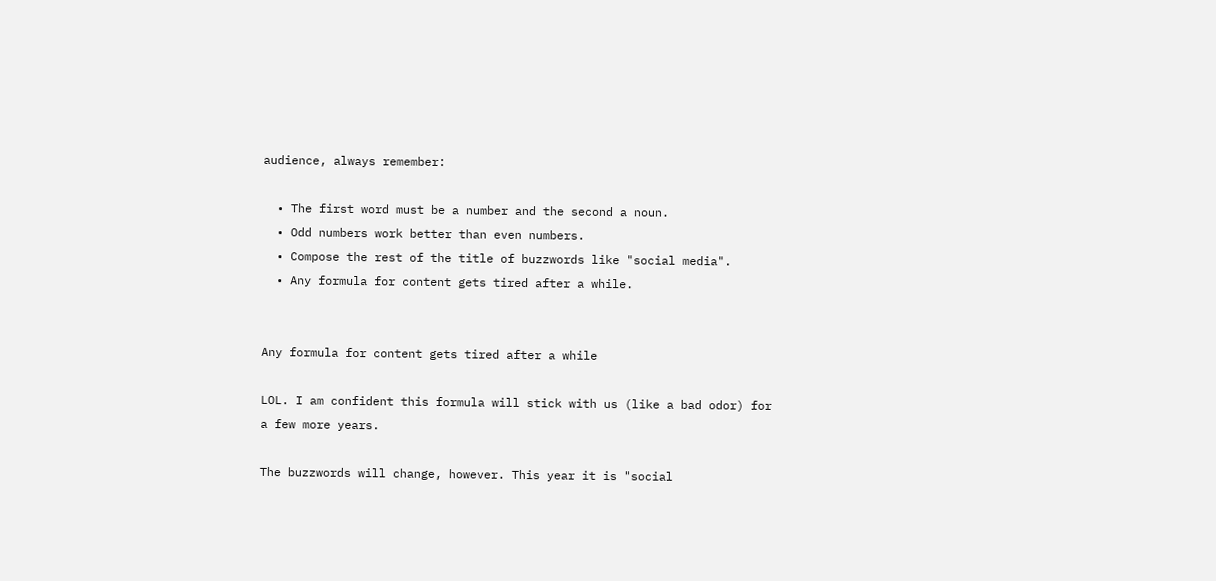audience, always remember:

  • The first word must be a number and the second a noun.
  • Odd numbers work better than even numbers.
  • Compose the rest of the title of buzzwords like "social media".
  • Any formula for content gets tired after a while.


Any formula for content gets tired after a while

LOL. I am confident this formula will stick with us (like a bad odor) for a few more years.

The buzzwords will change, however. This year it is "social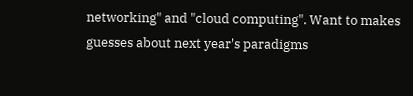networking" and "cloud computing". Want to makes guesses about next year's paradigms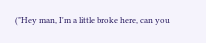("Hey man, I'm a little broke here, can you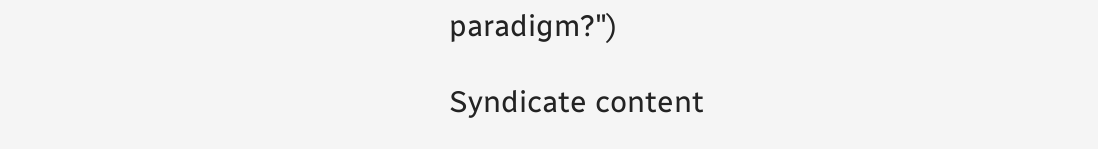paradigm?")

Syndicate content